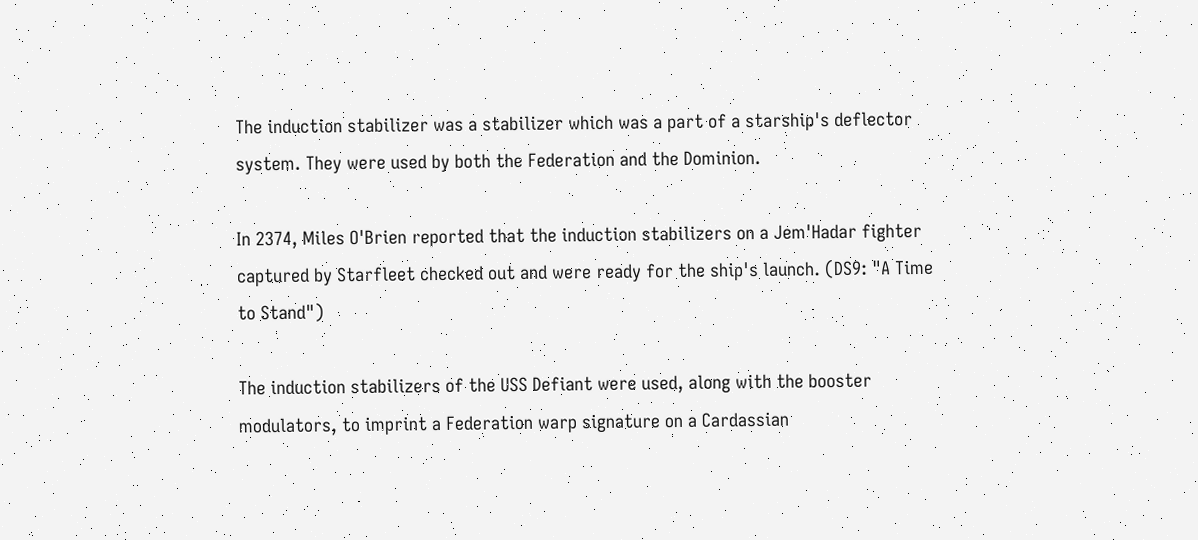The induction stabilizer was a stabilizer which was a part of a starship's deflector system. They were used by both the Federation and the Dominion.

In 2374, Miles O'Brien reported that the induction stabilizers on a Jem'Hadar fighter captured by Starfleet checked out and were ready for the ship's launch. (DS9: "A Time to Stand")

The induction stabilizers of the USS Defiant were used, along with the booster modulators, to imprint a Federation warp signature on a Cardassian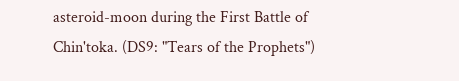asteroid-moon during the First Battle of Chin'toka. (DS9: "Tears of the Prophets")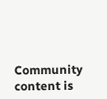Community content is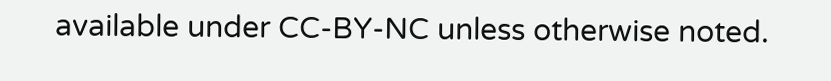available under CC-BY-NC unless otherwise noted.